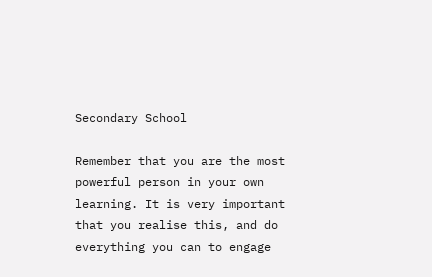Secondary School

Remember that you are the most powerful person in your own learning. It is very important that you realise this, and do everything you can to engage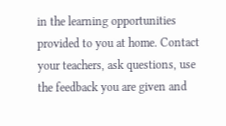in the learning opportunities provided to you at home. Contact your teachers, ask questions, use the feedback you are given and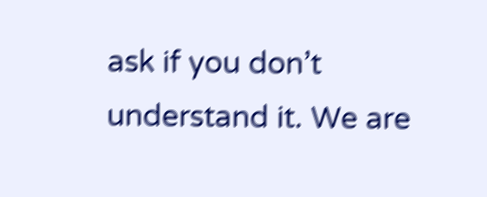ask if you don’t understand it. We are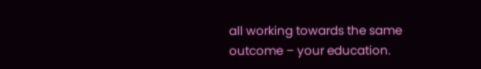all working towards the same outcome – your education.